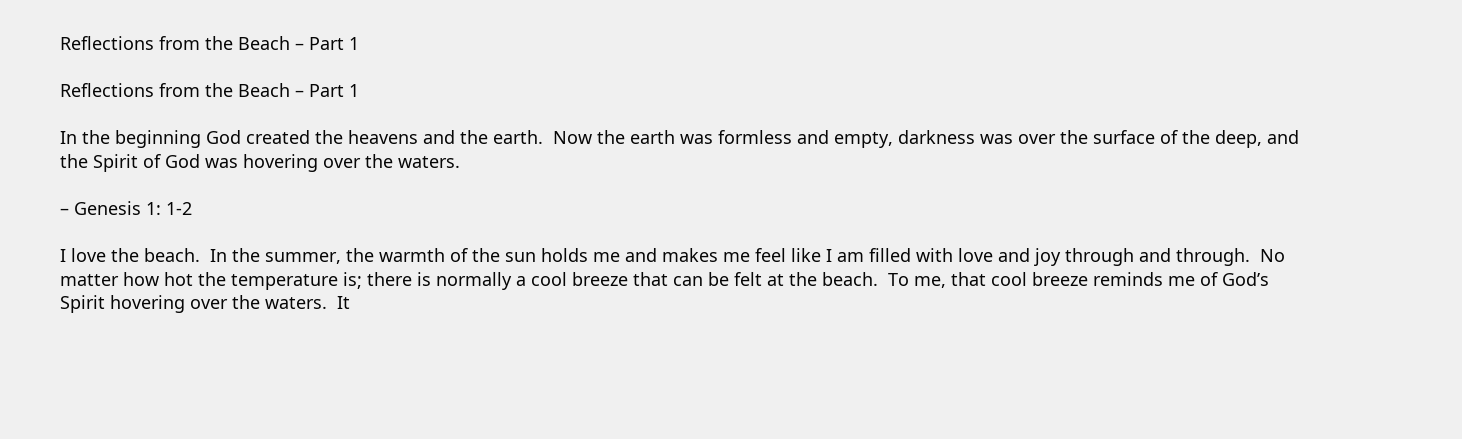Reflections from the Beach – Part 1

Reflections from the Beach – Part 1

In the beginning God created the heavens and the earth.  Now the earth was formless and empty, darkness was over the surface of the deep, and the Spirit of God was hovering over the waters.

– Genesis 1: 1-2

I love the beach.  In the summer, the warmth of the sun holds me and makes me feel like I am filled with love and joy through and through.  No matter how hot the temperature is; there is normally a cool breeze that can be felt at the beach.  To me, that cool breeze reminds me of God’s Spirit hovering over the waters.  It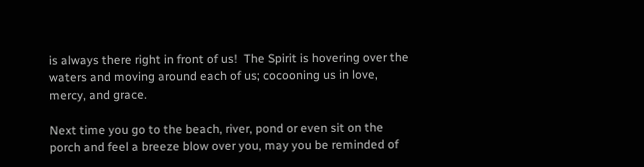is always there right in front of us!  The Spirit is hovering over the waters and moving around each of us; cocooning us in love, mercy, and grace.

Next time you go to the beach, river, pond or even sit on the porch and feel a breeze blow over you, may you be reminded of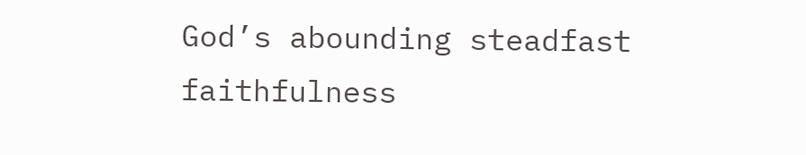God’s abounding steadfast faithfulness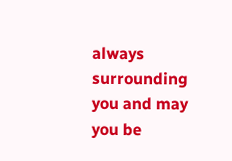always surrounding you and may you be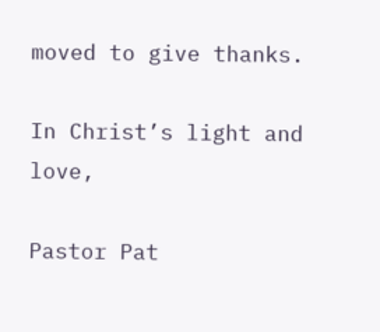moved to give thanks.

In Christ’s light and love,

Pastor Pat